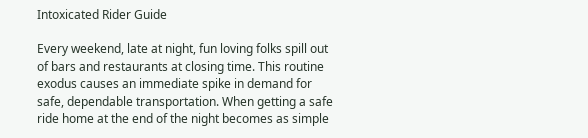Intoxicated Rider Guide

Every weekend, late at night, fun loving folks spill out of bars and restaurants at closing time. This routine exodus causes an immediate spike in demand for safe, dependable transportation. When getting a safe ride home at the end of the night becomes as simple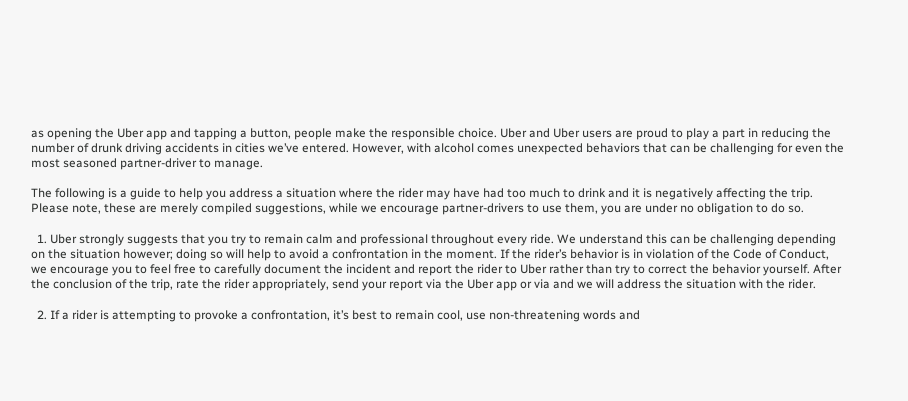as opening the Uber app and tapping a button, people make the responsible choice. Uber and Uber users are proud to play a part in reducing the number of drunk driving accidents in cities we’ve entered. However, with alcohol comes unexpected behaviors that can be challenging for even the most seasoned partner-driver to manage.

The following is a guide to help you address a situation where the rider may have had too much to drink and it is negatively affecting the trip. Please note, these are merely compiled suggestions, while we encourage partner-drivers to use them, you are under no obligation to do so.

  1. Uber strongly suggests that you try to remain calm and professional throughout every ride. We understand this can be challenging depending on the situation however; doing so will help to avoid a confrontation in the moment. If the rider’s behavior is in violation of the Code of Conduct, we encourage you to feel free to carefully document the incident and report the rider to Uber rather than try to correct the behavior yourself. After the conclusion of the trip, rate the rider appropriately, send your report via the Uber app or via and we will address the situation with the rider.

  2. If a rider is attempting to provoke a confrontation, it’s best to remain cool, use non-threatening words and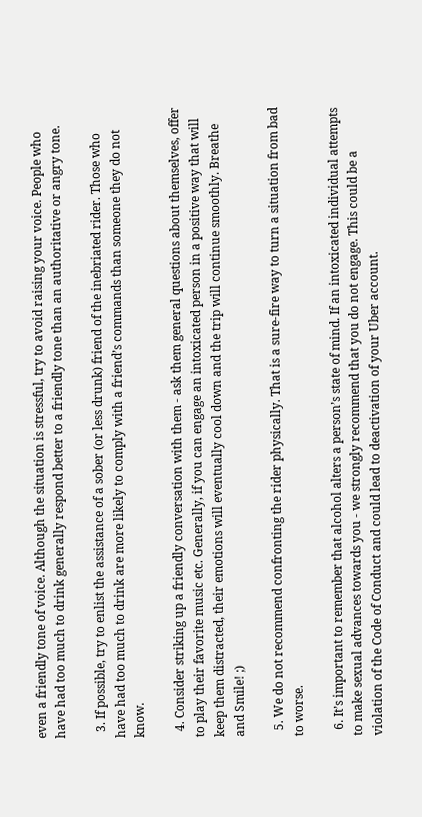even a friendly tone of voice. Although the situation is stressful, try to avoid raising your voice. People who have had too much to drink generally respond better to a friendly tone than an authoritative or angry tone.

  3. If possible, try to enlist the assistance of a sober (or less drunk) friend of the inebriated rider. Those who have had too much to drink are more likely to comply with a friend’s commands than someone they do not know.

  4. Consider striking up a friendly conversation with them - ask them general questions about themselves, offer to play their favorite music etc. Generally, if you can engage an intoxicated person in a positive way that will keep them distracted, their emotions will eventually cool down and the trip will continue smoothly. Breathe and Smile! ;)

  5. We do not recommend confronting the rider physically. That is a sure-fire way to turn a situation from bad to worse.

  6. It’s important to remember that alcohol alters a person’s state of mind. If an intoxicated individual attempts to make sexual advances towards you - we strongly recommend that you do not engage. This could be a violation of the Code of Conduct and could lead to deactivation of your Uber account.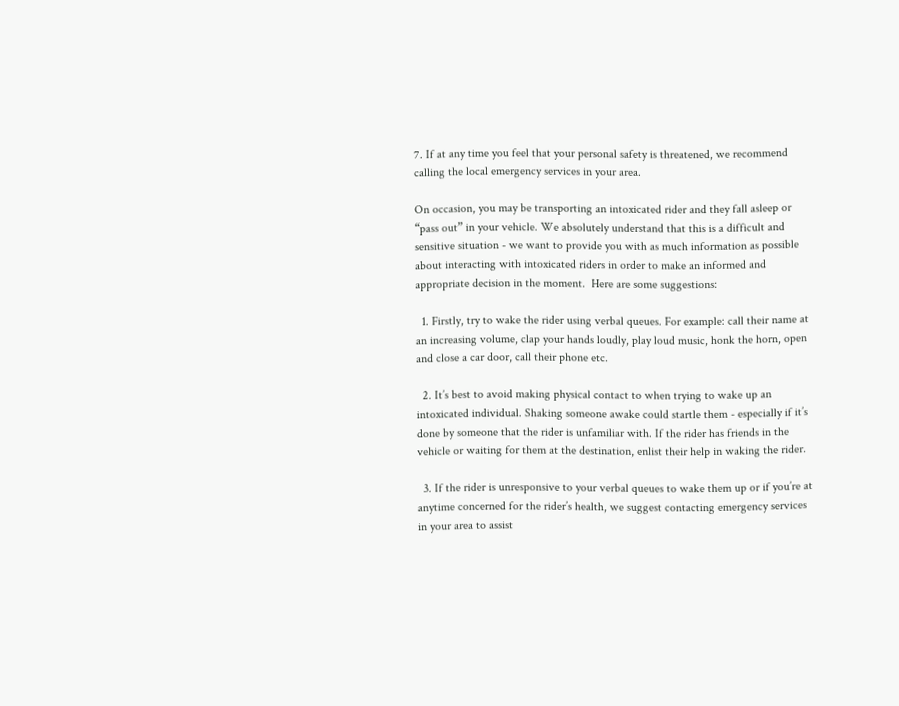7. If at any time you feel that your personal safety is threatened, we recommend calling the local emergency services in your area.

On occasion, you may be transporting an intoxicated rider and they fall asleep or “pass out” in your vehicle. We absolutely understand that this is a difficult and sensitive situation - we want to provide you with as much information as possible about interacting with intoxicated riders in order to make an informed and appropriate decision in the moment.  Here are some suggestions:

  1. Firstly, try to wake the rider using verbal queues. For example: call their name at an increasing volume, clap your hands loudly, play loud music, honk the horn, open and close a car door, call their phone etc.

  2. It’s best to avoid making physical contact to when trying to wake up an intoxicated individual. Shaking someone awake could startle them - especially if it’s done by someone that the rider is unfamiliar with. If the rider has friends in the vehicle or waiting for them at the destination, enlist their help in waking the rider.

  3. If the rider is unresponsive to your verbal queues to wake them up or if you’re at anytime concerned for the rider’s health, we suggest contacting emergency services in your area to assist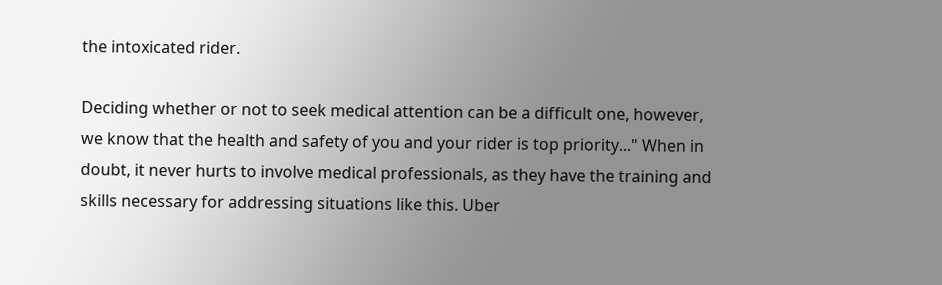the intoxicated rider.

Deciding whether or not to seek medical attention can be a difficult one, however, we know that the health and safety of you and your rider is top priority..." When in doubt, it never hurts to involve medical professionals, as they have the training and skills necessary for addressing situations like this. Uber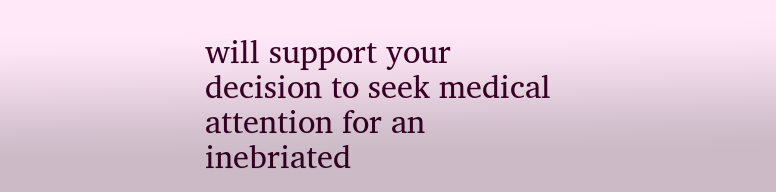will support your decision to seek medical attention for an inebriated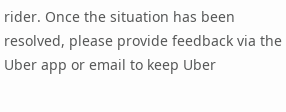rider. Once the situation has been resolved, please provide feedback via the Uber app or email to keep Uber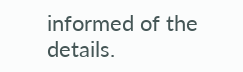informed of the details.